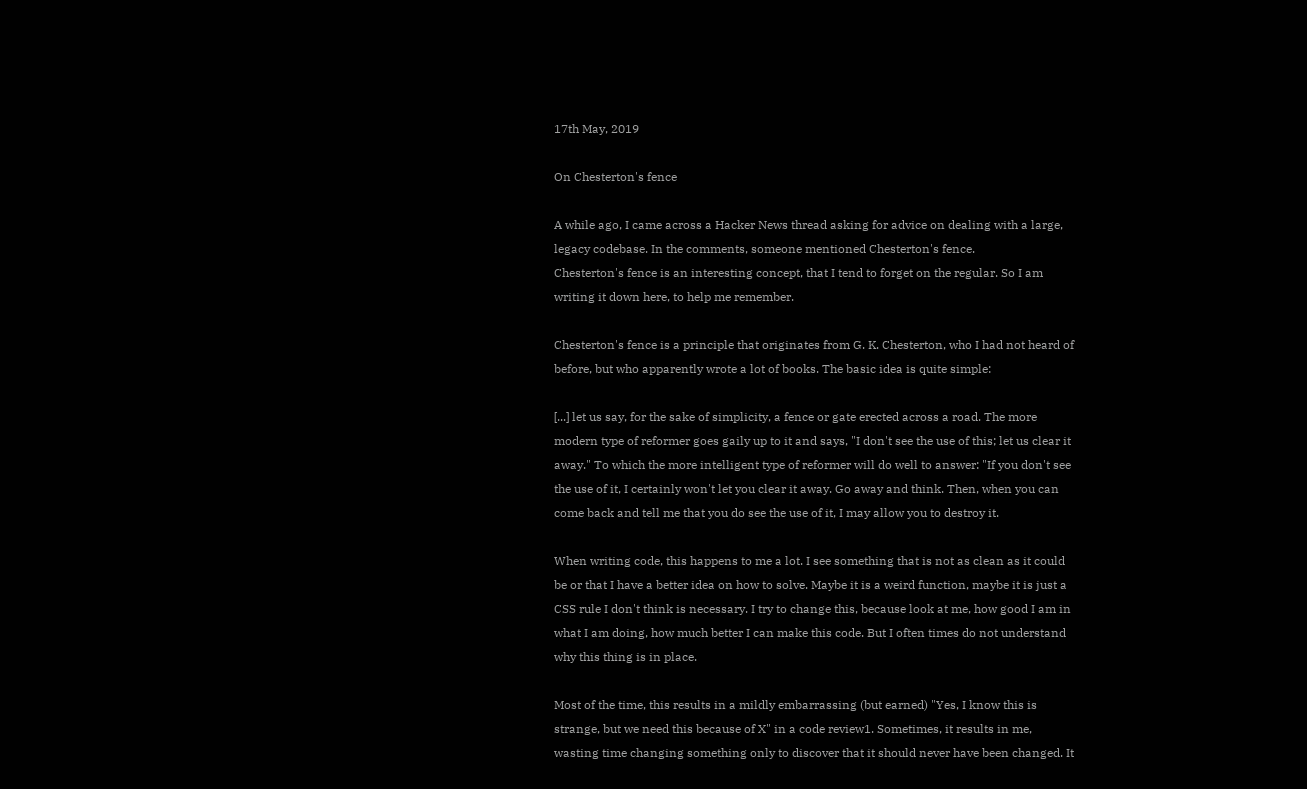17th May, 2019

On Chesterton's fence

A while ago, I came across a Hacker News thread asking for advice on dealing with a large, legacy codebase. In the comments, someone mentioned Chesterton's fence.
Chesterton's fence is an interesting concept, that I tend to forget on the regular. So I am writing it down here, to help me remember.

Chesterton's fence is a principle that originates from G. K. Chesterton, who I had not heard of before, but who apparently wrote a lot of books. The basic idea is quite simple:

[...] let us say, for the sake of simplicity, a fence or gate erected across a road. The more modern type of reformer goes gaily up to it and says, "I don't see the use of this; let us clear it away." To which the more intelligent type of reformer will do well to answer: "If you don't see the use of it, I certainly won't let you clear it away. Go away and think. Then, when you can come back and tell me that you do see the use of it, I may allow you to destroy it.

When writing code, this happens to me a lot. I see something that is not as clean as it could be or that I have a better idea on how to solve. Maybe it is a weird function, maybe it is just a CSS rule I don't think is necessary. I try to change this, because look at me, how good I am in what I am doing, how much better I can make this code. But I often times do not understand why this thing is in place.

Most of the time, this results in a mildly embarrassing (but earned) "Yes, I know this is strange, but we need this because of X" in a code review1. Sometimes, it results in me, wasting time changing something only to discover that it should never have been changed. It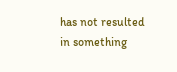has not resulted in something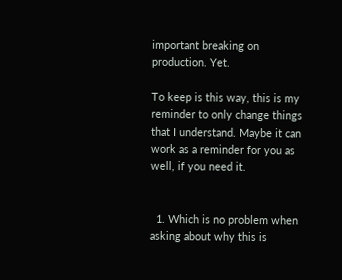important breaking on production. Yet.

To keep is this way, this is my reminder to only change things that I understand. Maybe it can work as a reminder for you as well, if you need it.


  1. Which is no problem when asking about why this is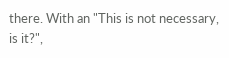there. With an "This is not necessary, is it?",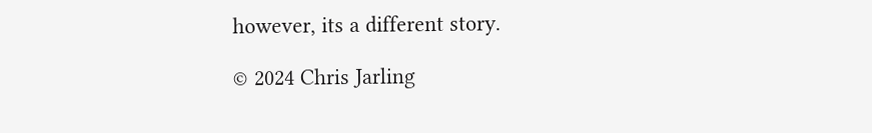however, its a different story.

© 2024 Chris Jarling